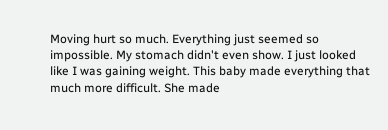Moving hurt so much. Everything just seemed so impossible. My stomach didn't even show. I just looked like I was gaining weight. This baby made everything that much more difficult. She made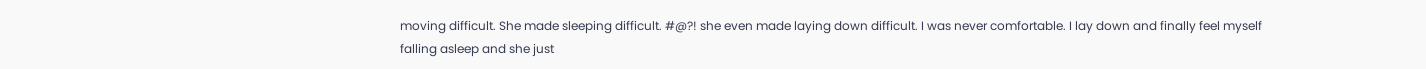moving difficult. She made sleeping difficult. #@?! she even made laying down difficult. I was never comfortable. I lay down and finally feel myself falling asleep and she just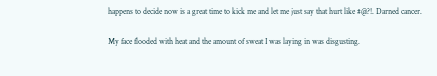happens to decide now is a great time to kick me and let me just say that hurt like #@?!. Darned cancer.

My face flooded with heat and the amount of sweat I was laying in was disgusting.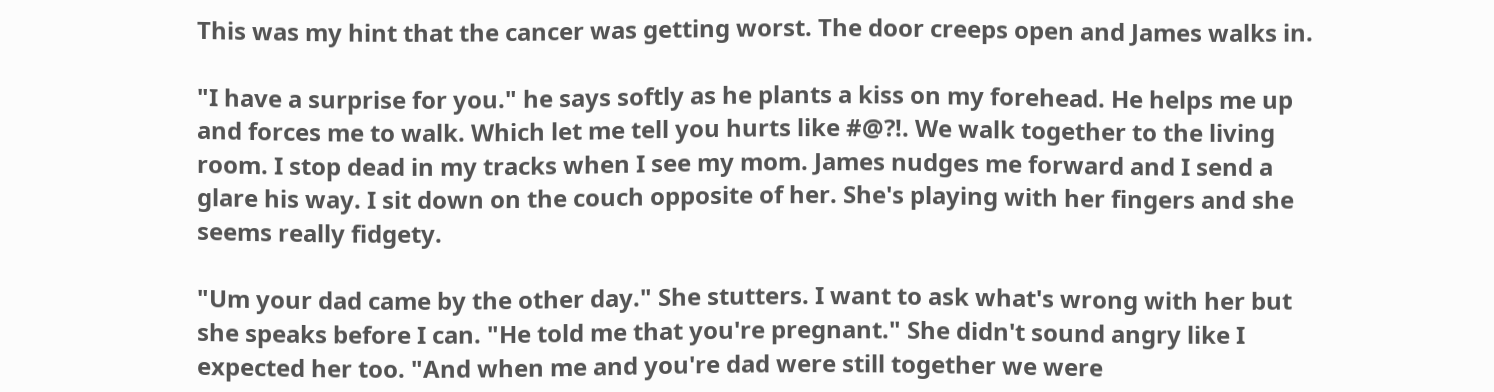This was my hint that the cancer was getting worst. The door creeps open and James walks in.

"I have a surprise for you." he says softly as he plants a kiss on my forehead. He helps me up and forces me to walk. Which let me tell you hurts like #@?!. We walk together to the living room. I stop dead in my tracks when I see my mom. James nudges me forward and I send a glare his way. I sit down on the couch opposite of her. She's playing with her fingers and she seems really fidgety.

"Um your dad came by the other day." She stutters. I want to ask what's wrong with her but she speaks before I can. "He told me that you're pregnant." She didn't sound angry like I expected her too. "And when me and you're dad were still together we were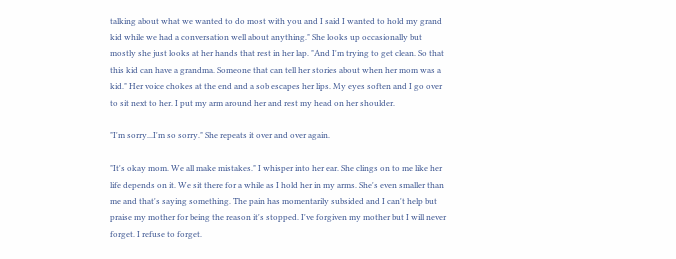talking about what we wanted to do most with you and I said I wanted to hold my grand kid while we had a conversation well about anything." She looks up occasionally but mostly she just looks at her hands that rest in her lap. "And I'm trying to get clean. So that this kid can have a grandma. Someone that can tell her stories about when her mom was a kid." Her voice chokes at the end and a sob escapes her lips. My eyes soften and I go over to sit next to her. I put my arm around her and rest my head on her shoulder.

"I'm sorry...I'm so sorry." She repeats it over and over again.

"It's okay mom. We all make mistakes." I whisper into her ear. She clings on to me like her life depends on it. We sit there for a while as I hold her in my arms. She's even smaller than me and that's saying something. The pain has momentarily subsided and I can't help but praise my mother for being the reason it's stopped. I've forgiven my mother but I will never forget. I refuse to forget.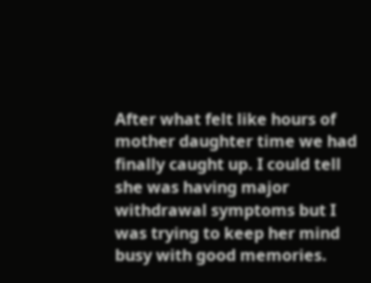After what felt like hours of mother daughter time we had finally caught up. I could tell she was having major withdrawal symptoms but I was trying to keep her mind busy with good memories.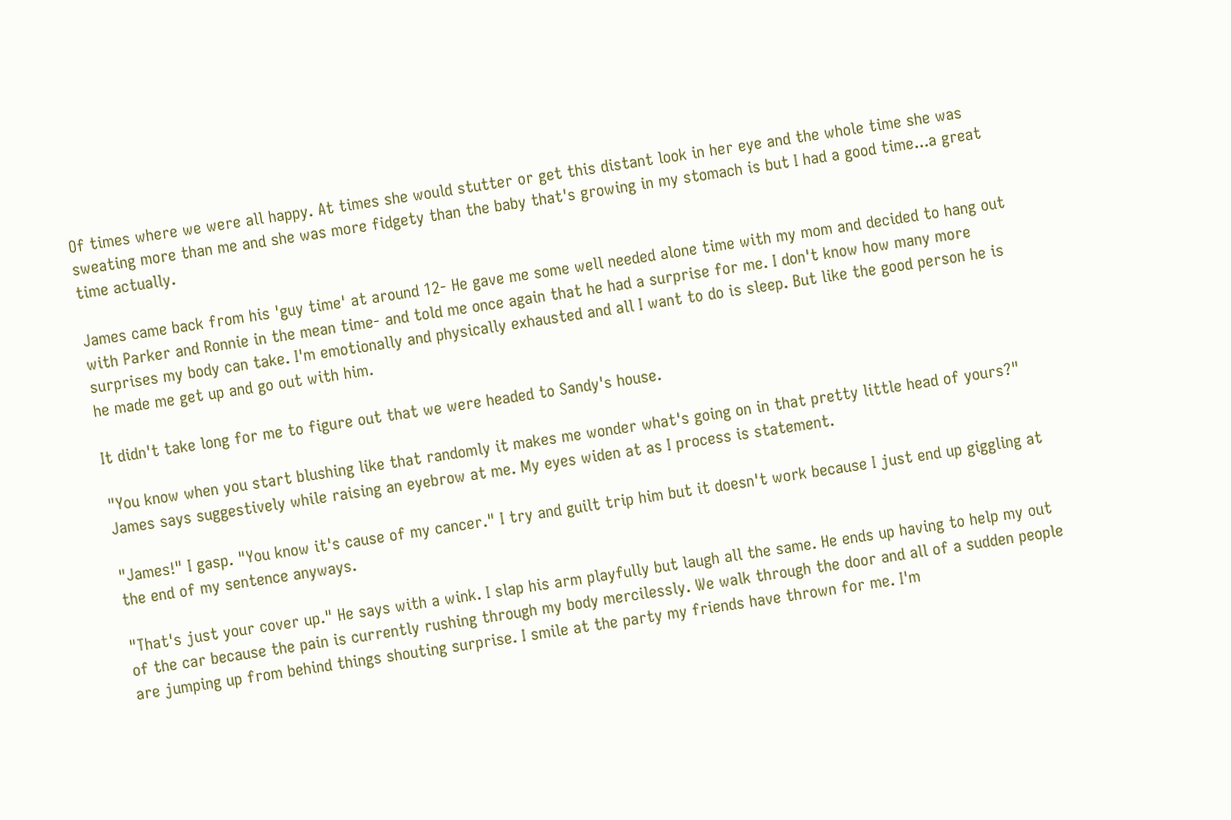Of times where we were all happy. At times she would stutter or get this distant look in her eye and the whole time she was sweating more than me and she was more fidgety than the baby that's growing in my stomach is but I had a good time...a great time actually.

James came back from his 'guy time' at around 12- He gave me some well needed alone time with my mom and decided to hang out with Parker and Ronnie in the mean time- and told me once again that he had a surprise for me. I don't know how many more surprises my body can take. I'm emotionally and physically exhausted and all I want to do is sleep. But like the good person he is he made me get up and go out with him.

It didn't take long for me to figure out that we were headed to Sandy's house.

"You know when you start blushing like that randomly it makes me wonder what's going on in that pretty little head of yours?" James says suggestively while raising an eyebrow at me. My eyes widen at as I process is statement.

"James!" I gasp. "You know it's cause of my cancer." I try and guilt trip him but it doesn't work because I just end up giggling at the end of my sentence anyways.

"That's just your cover up." He says with a wink. I slap his arm playfully but laugh all the same. He ends up having to help my out of the car because the pain is currently rushing through my body mercilessly. We walk through the door and all of a sudden people are jumping up from behind things shouting surprise. I smile at the party my friends have thrown for me. I'm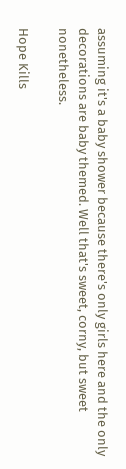assuming it's a baby shower because there's only girls here and the only decorations are baby themed. Well that's sweet, corny, but sweet nonetheless.

Hope Kills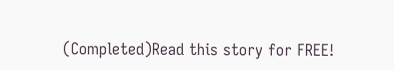(Completed)Read this story for FREE!